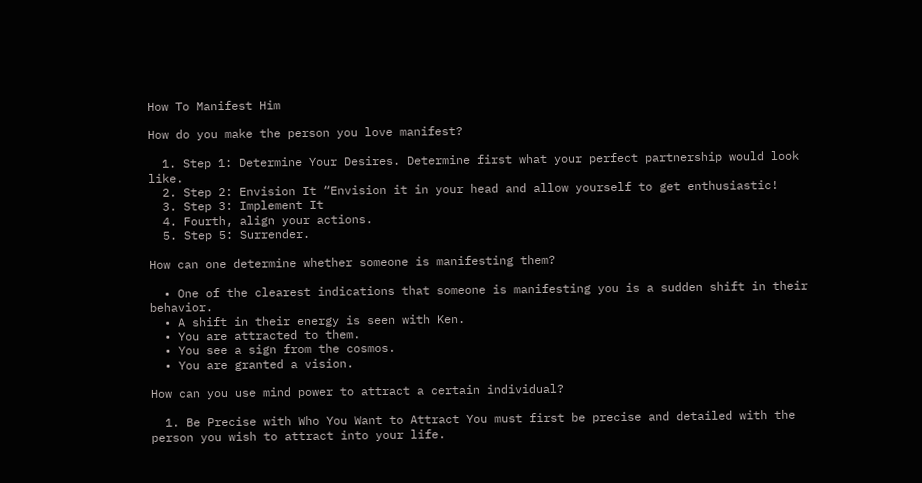How To Manifest Him

How do you make the person you love manifest?

  1. Step 1: Determine Your Desires. Determine first what your perfect partnership would look like.
  2. Step 2: Envision It “Envision it in your head and allow yourself to get enthusiastic!
  3. Step 3: Implement It
  4. Fourth, align your actions.
  5. Step 5: Surrender.

How can one determine whether someone is manifesting them?

  • One of the clearest indications that someone is manifesting you is a sudden shift in their behavior.
  • A shift in their energy is seen with Ken.
  • You are attracted to them.
  • You see a sign from the cosmos.
  • You are granted a vision.

How can you use mind power to attract a certain individual?

  1. Be Precise with Who You Want to Attract You must first be precise and detailed with the person you wish to attract into your life.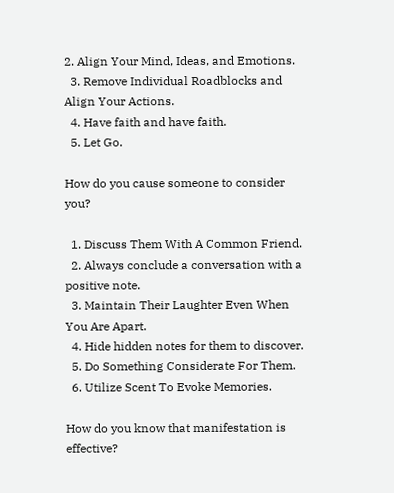2. Align Your Mind, Ideas, and Emotions.
  3. Remove Individual Roadblocks and Align Your Actions.
  4. Have faith and have faith.
  5. Let Go.

How do you cause someone to consider you?

  1. Discuss Them With A Common Friend.
  2. Always conclude a conversation with a positive note.
  3. Maintain Their Laughter Even When You Are Apart.
  4. Hide hidden notes for them to discover.
  5. Do Something Considerate For Them.
  6. Utilize Scent To Evoke Memories.

How do you know that manifestation is effective?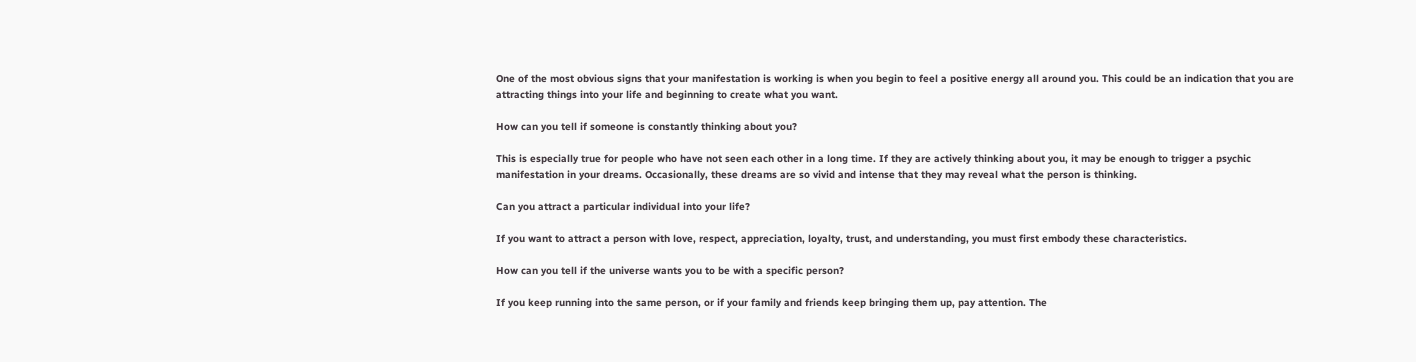One of the most obvious signs that your manifestation is working is when you begin to feel a positive energy all around you. This could be an indication that you are attracting things into your life and beginning to create what you want.

How can you tell if someone is constantly thinking about you?

This is especially true for people who have not seen each other in a long time. If they are actively thinking about you, it may be enough to trigger a psychic manifestation in your dreams. Occasionally, these dreams are so vivid and intense that they may reveal what the person is thinking.

Can you attract a particular individual into your life?

If you want to attract a person with love, respect, appreciation, loyalty, trust, and understanding, you must first embody these characteristics.

How can you tell if the universe wants you to be with a specific person?

If you keep running into the same person, or if your family and friends keep bringing them up, pay attention. The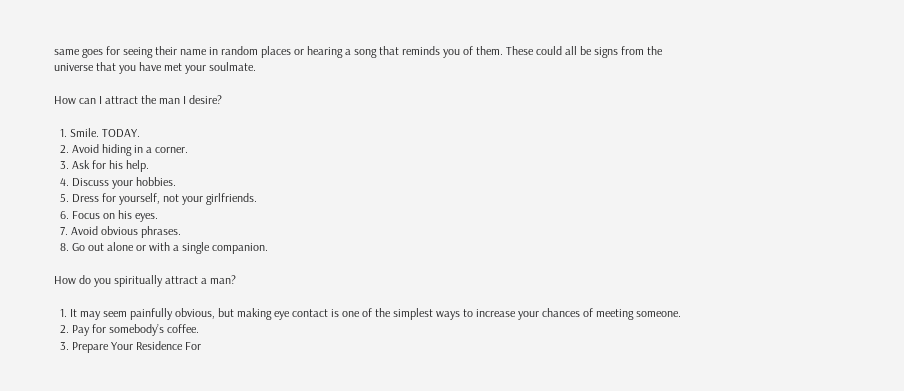same goes for seeing their name in random places or hearing a song that reminds you of them. These could all be signs from the universe that you have met your soulmate.

How can I attract the man I desire?

  1. Smile. TODAY.
  2. Avoid hiding in a corner.
  3. Ask for his help.
  4. Discuss your hobbies.
  5. Dress for yourself, not your girlfriends.
  6. Focus on his eyes.
  7. Avoid obvious phrases.
  8. Go out alone or with a single companion.

How do you spiritually attract a man?

  1. It may seem painfully obvious, but making eye contact is one of the simplest ways to increase your chances of meeting someone.
  2. Pay for somebody’s coffee.
  3. Prepare Your Residence For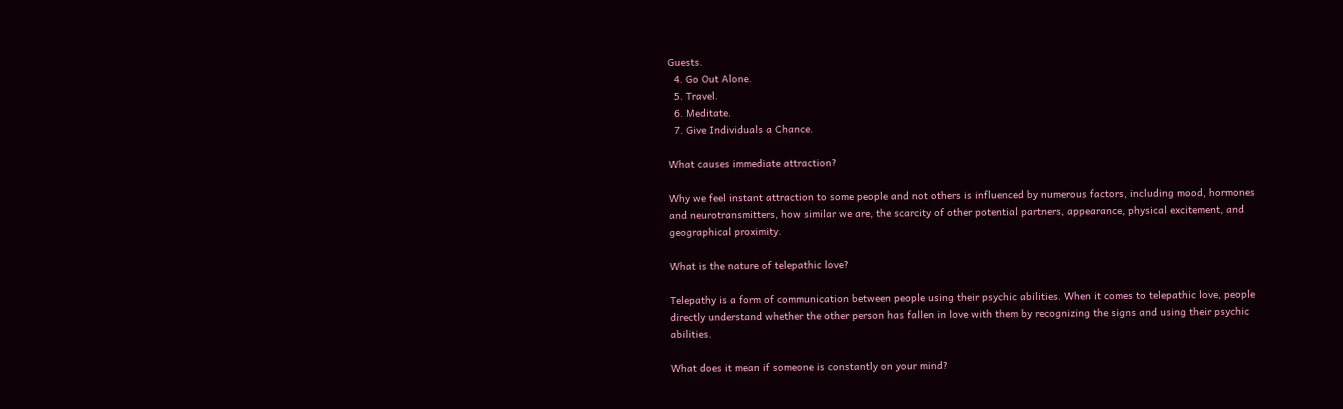Guests.
  4. Go Out Alone.
  5. Travel.
  6. Meditate.
  7. Give Individuals a Chance.

What causes immediate attraction?

Why we feel instant attraction to some people and not others is influenced by numerous factors, including mood, hormones and neurotransmitters, how similar we are, the scarcity of other potential partners, appearance, physical excitement, and geographical proximity.

What is the nature of telepathic love?

Telepathy is a form of communication between people using their psychic abilities. When it comes to telepathic love, people directly understand whether the other person has fallen in love with them by recognizing the signs and using their psychic abilities.

What does it mean if someone is constantly on your mind?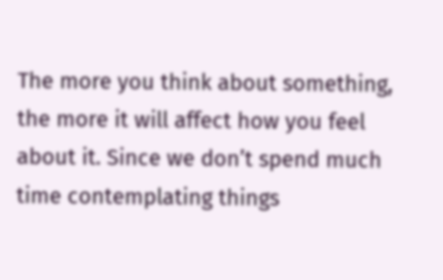The more you think about something, the more it will affect how you feel about it. Since we don’t spend much time contemplating things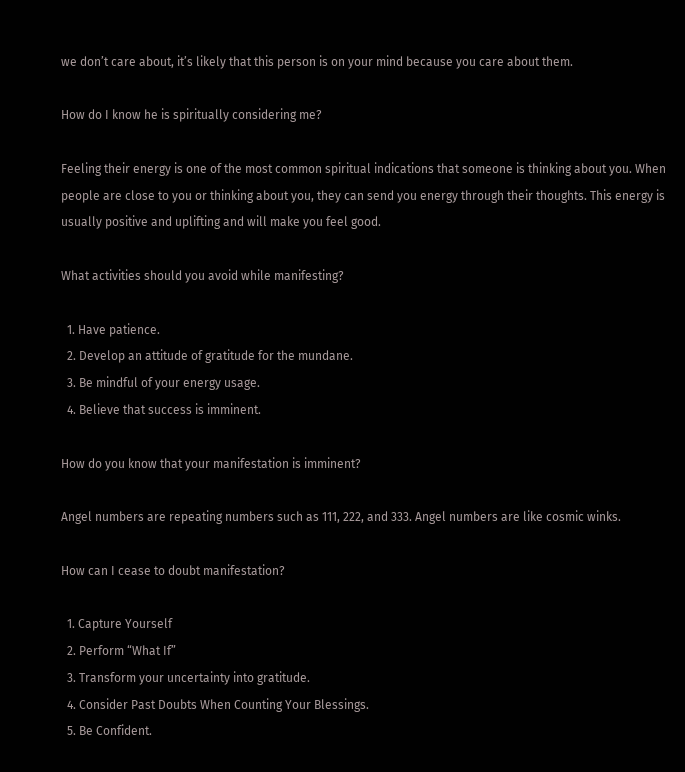we don’t care about, it’s likely that this person is on your mind because you care about them.

How do I know he is spiritually considering me?

Feeling their energy is one of the most common spiritual indications that someone is thinking about you. When people are close to you or thinking about you, they can send you energy through their thoughts. This energy is usually positive and uplifting and will make you feel good.

What activities should you avoid while manifesting?

  1. Have patience.
  2. Develop an attitude of gratitude for the mundane.
  3. Be mindful of your energy usage.
  4. Believe that success is imminent.

How do you know that your manifestation is imminent?

Angel numbers are repeating numbers such as 111, 222, and 333. Angel numbers are like cosmic winks.

How can I cease to doubt manifestation?

  1. Capture Yourself
  2. Perform “What If”
  3. Transform your uncertainty into gratitude.
  4. Consider Past Doubts When Counting Your Blessings.
  5. Be Confident.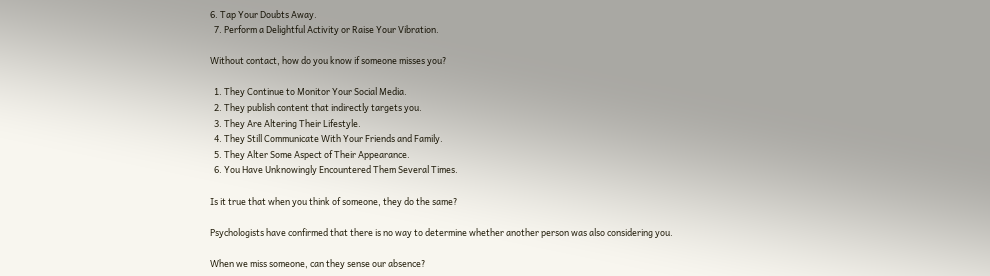6. Tap Your Doubts Away.
  7. Perform a Delightful Activity or Raise Your Vibration.

Without contact, how do you know if someone misses you?

  1. They Continue to Monitor Your Social Media.
  2. They publish content that indirectly targets you.
  3. They Are Altering Their Lifestyle.
  4. They Still Communicate With Your Friends and Family.
  5. They Alter Some Aspect of Their Appearance.
  6. You Have Unknowingly Encountered Them Several Times.

Is it true that when you think of someone, they do the same?

Psychologists have confirmed that there is no way to determine whether another person was also considering you.

When we miss someone, can they sense our absence?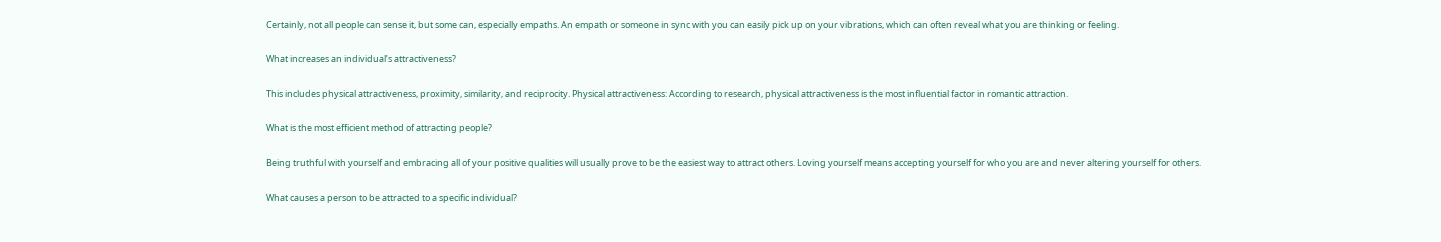Certainly, not all people can sense it, but some can, especially empaths. An empath or someone in sync with you can easily pick up on your vibrations, which can often reveal what you are thinking or feeling.

What increases an individual’s attractiveness?

This includes physical attractiveness, proximity, similarity, and reciprocity. Physical attractiveness: According to research, physical attractiveness is the most influential factor in romantic attraction.

What is the most efficient method of attracting people?

Being truthful with yourself and embracing all of your positive qualities will usually prove to be the easiest way to attract others. Loving yourself means accepting yourself for who you are and never altering yourself for others.

What causes a person to be attracted to a specific individual?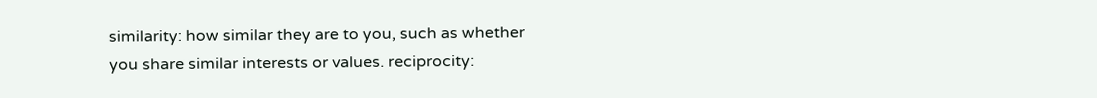similarity: how similar they are to you, such as whether you share similar interests or values. reciprocity: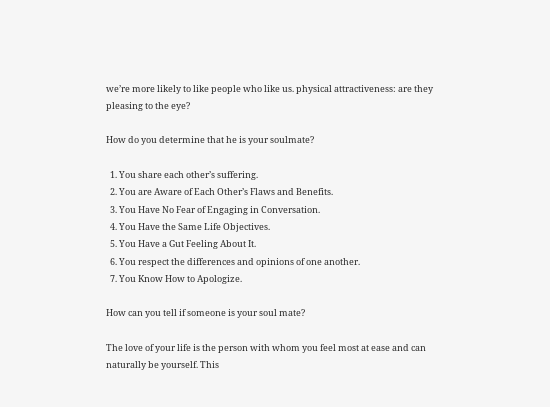we’re more likely to like people who like us. physical attractiveness: are they pleasing to the eye?

How do you determine that he is your soulmate?

  1. You share each other’s suffering.
  2. You are Aware of Each Other’s Flaws and Benefits.
  3. You Have No Fear of Engaging in Conversation.
  4. You Have the Same Life Objectives.
  5. You Have a Gut Feeling About It.
  6. You respect the differences and opinions of one another.
  7. You Know How to Apologize.

How can you tell if someone is your soul mate?

The love of your life is the person with whom you feel most at ease and can naturally be yourself. This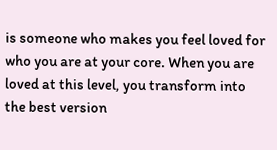is someone who makes you feel loved for who you are at your core. When you are loved at this level, you transform into the best version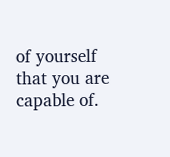of yourself that you are capable of.